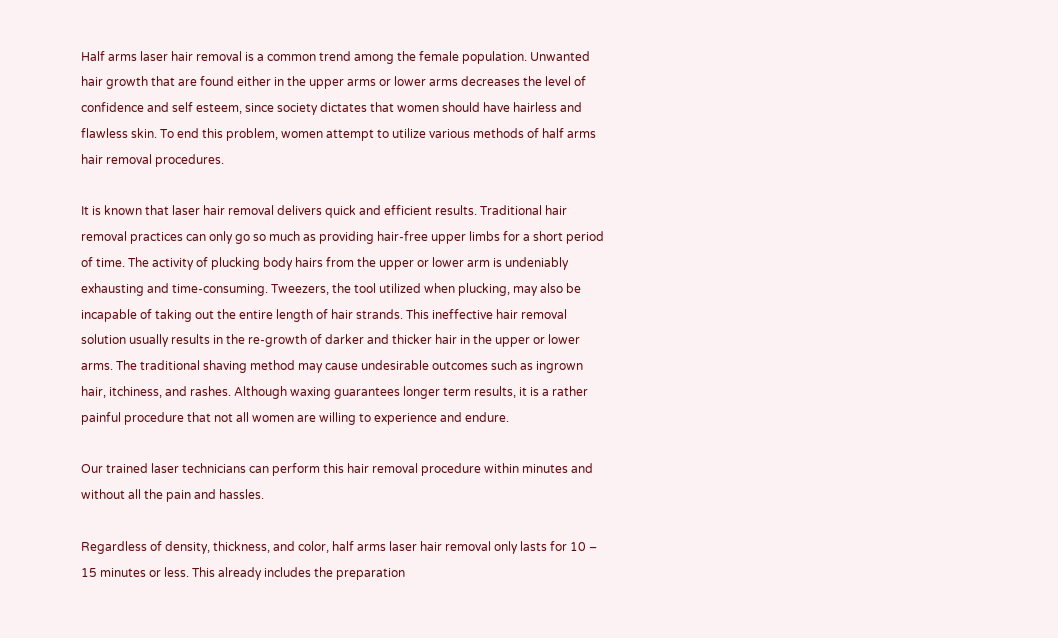Half arms laser hair removal is a common trend among the female population. Unwanted hair growth that are found either in the upper arms or lower arms decreases the level of confidence and self esteem, since society dictates that women should have hairless and flawless skin. To end this problem, women attempt to utilize various methods of half arms hair removal procedures.

It is known that laser hair removal delivers quick and efficient results. Traditional hair removal practices can only go so much as providing hair-free upper limbs for a short period of time. The activity of plucking body hairs from the upper or lower arm is undeniably exhausting and time-consuming. Tweezers, the tool utilized when plucking, may also be incapable of taking out the entire length of hair strands. This ineffective hair removal solution usually results in the re-growth of darker and thicker hair in the upper or lower arms. The traditional shaving method may cause undesirable outcomes such as ingrown hair, itchiness, and rashes. Although waxing guarantees longer term results, it is a rather painful procedure that not all women are willing to experience and endure.

Our trained laser technicians can perform this hair removal procedure within minutes and without all the pain and hassles.

Regardless of density, thickness, and color, half arms laser hair removal only lasts for 10 – 15 minutes or less. This already includes the preparation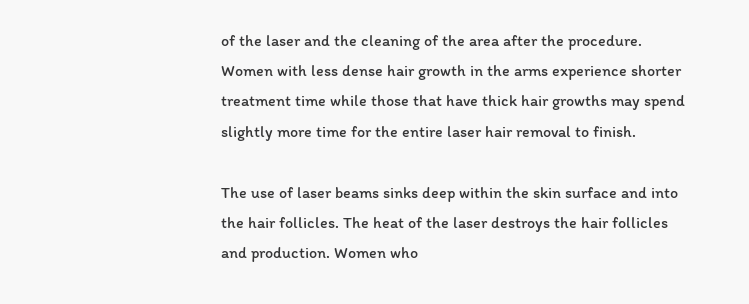of the laser and the cleaning of the area after the procedure. Women with less dense hair growth in the arms experience shorter treatment time while those that have thick hair growths may spend slightly more time for the entire laser hair removal to finish.

The use of laser beams sinks deep within the skin surface and into the hair follicles. The heat of the laser destroys the hair follicles and production. Women who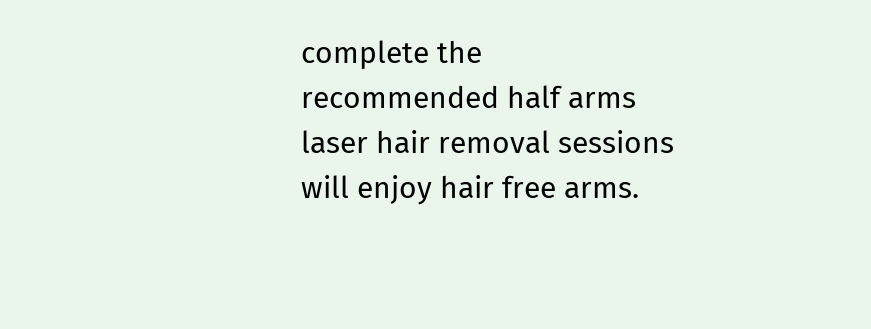complete the recommended half arms laser hair removal sessions will enjoy hair free arms.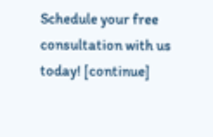Schedule your free consultation with us today! [continue]